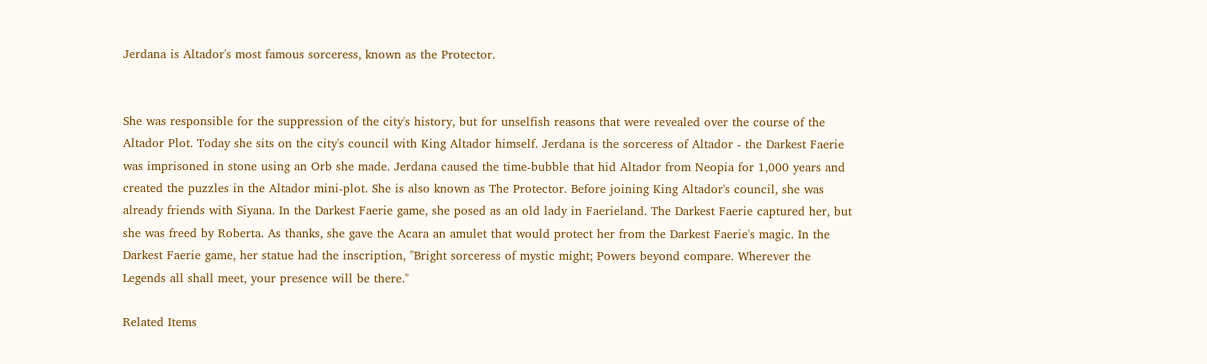Jerdana is Altador's most famous sorceress, known as the Protector.


She was responsible for the suppression of the city's history, but for unselfish reasons that were revealed over the course of the Altador Plot. Today she sits on the city's council with King Altador himself. Jerdana is the sorceress of Altador - the Darkest Faerie was imprisoned in stone using an Orb she made. Jerdana caused the time-bubble that hid Altador from Neopia for 1,000 years and created the puzzles in the Altador mini-plot. She is also known as The Protector. Before joining King Altador's council, she was already friends with Siyana. In the Darkest Faerie game, she posed as an old lady in Faerieland. The Darkest Faerie captured her, but she was freed by Roberta. As thanks, she gave the Acara an amulet that would protect her from the Darkest Faerie's magic. In the Darkest Faerie game, her statue had the inscription, "Bright sorceress of mystic might; Powers beyond compare. Wherever the Legends all shall meet, your presence will be there."

Related Items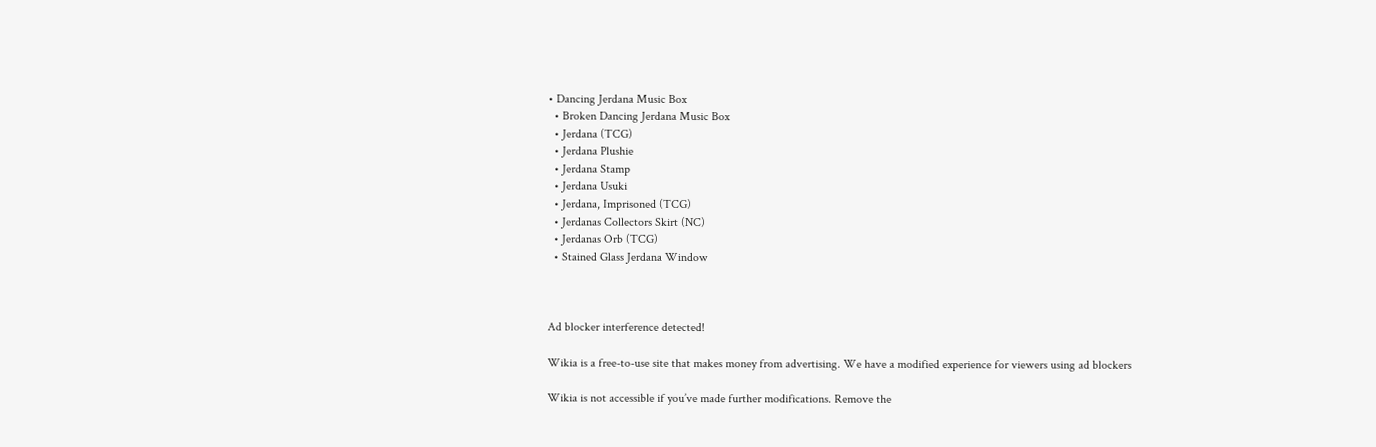• Dancing Jerdana Music Box
  • Broken Dancing Jerdana Music Box
  • Jerdana (TCG)
  • Jerdana Plushie
  • Jerdana Stamp
  • Jerdana Usuki
  • Jerdana, Imprisoned (TCG)
  • Jerdanas Collectors Skirt (NC)
  • Jerdanas Orb (TCG)
  • Stained Glass Jerdana Window



Ad blocker interference detected!

Wikia is a free-to-use site that makes money from advertising. We have a modified experience for viewers using ad blockers

Wikia is not accessible if you’ve made further modifications. Remove the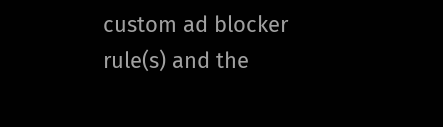custom ad blocker rule(s) and the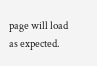page will load as expected.